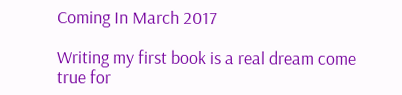Coming In March 2017

Writing my first book is a real dream come true for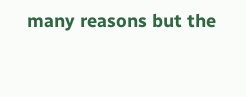many reasons but the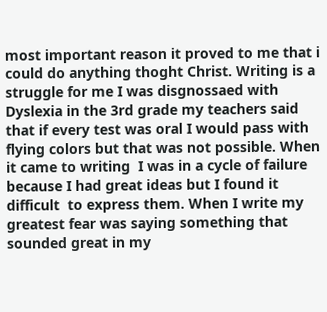most important reason it proved to me that i could do anything thoght Christ. Writing is a struggle for me I was disgnossaed with Dyslexia in the 3rd grade my teachers said that if every test was oral I would pass with flying colors but that was not possible. When it came to writing  I was in a cycle of failure because I had great ideas but I found it difficult  to express them. When I write my greatest fear was saying something that sounded great in my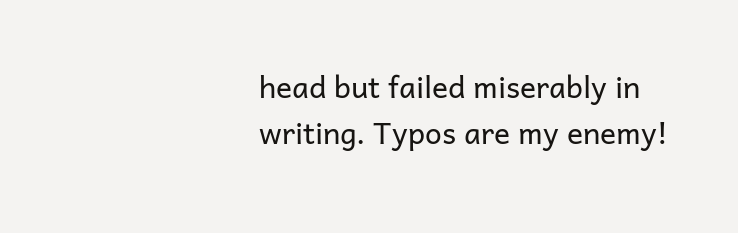head but failed miserably in writing. Typos are my enemy!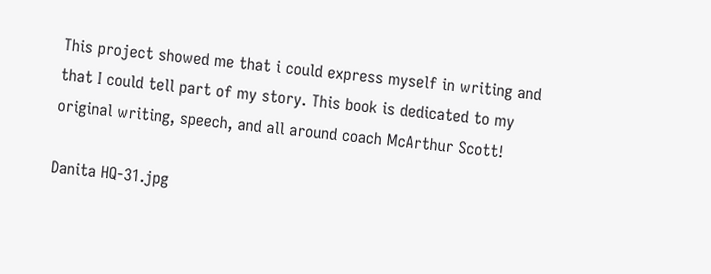This project showed me that i could express myself in writing and that I could tell part of my story. This book is dedicated to my original writing, speech, and all around coach McArthur Scott!

Danita HQ-31.jpg